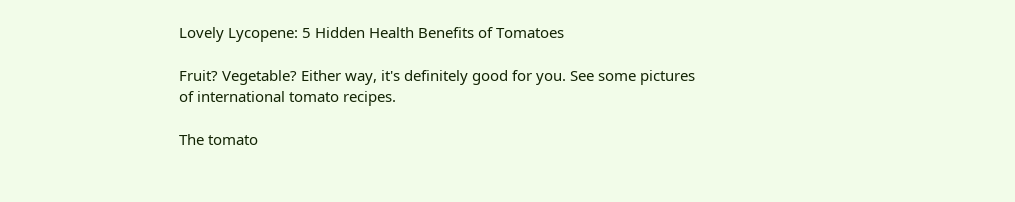Lovely Lycopene: 5 Hidden Health Benefits of Tomatoes

Fruit? Vegetable? Either way, it's definitely good for you. See some pictures of international tomato recipes.

The tomato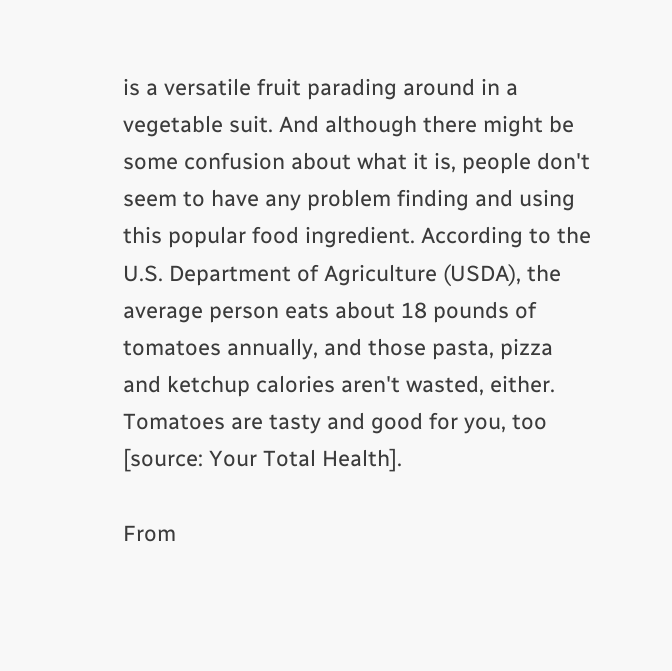is a versatile fruit parading around in a vegetable suit. And although there might be some confusion about what it is, people don't seem to have any problem finding and using this popular food ingredient. According to the U.S. Department of Agriculture (USDA), the average person eats about 18 pounds of tomatoes annually, and those pasta, pizza and ketchup calories aren't wasted, either. Tomatoes are tasty and good for you, too [source: Your Total Health].

From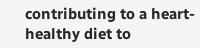contributing to a heart-healthy diet to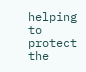helping to protect the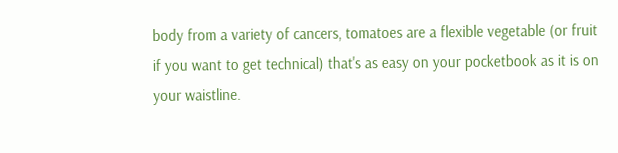body from a variety of cancers, tomatoes are a flexible vegetable (or fruit if you want to get technical) that's as easy on your pocketbook as it is on your waistline.